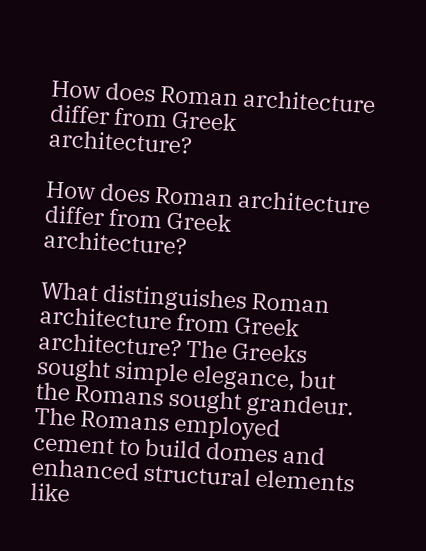How does Roman architecture differ from Greek architecture?

How does Roman architecture differ from Greek architecture?

What distinguishes Roman architecture from Greek architecture? The Greeks sought simple elegance, but the Romans sought grandeur. The Romans employed cement to build domes and enhanced structural elements like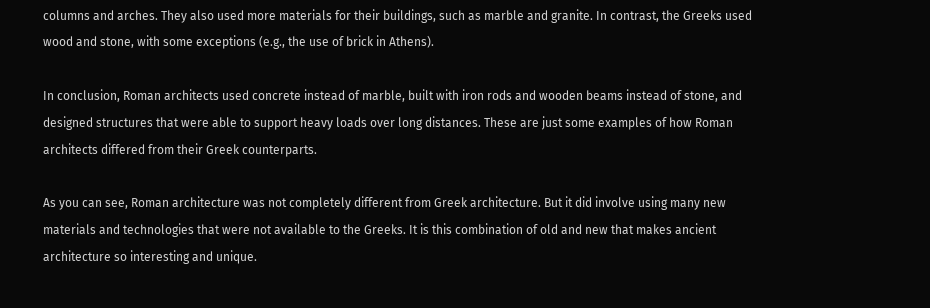columns and arches. They also used more materials for their buildings, such as marble and granite. In contrast, the Greeks used wood and stone, with some exceptions (e.g., the use of brick in Athens).

In conclusion, Roman architects used concrete instead of marble, built with iron rods and wooden beams instead of stone, and designed structures that were able to support heavy loads over long distances. These are just some examples of how Roman architects differed from their Greek counterparts.

As you can see, Roman architecture was not completely different from Greek architecture. But it did involve using many new materials and technologies that were not available to the Greeks. It is this combination of old and new that makes ancient architecture so interesting and unique.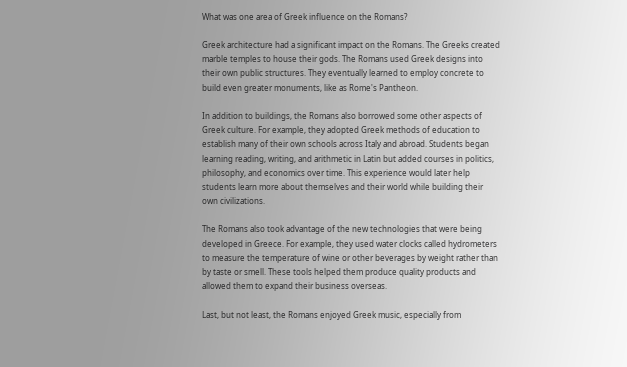What was one area of Greek influence on the Romans?

Greek architecture had a significant impact on the Romans. The Greeks created marble temples to house their gods. The Romans used Greek designs into their own public structures. They eventually learned to employ concrete to build even greater monuments, like as Rome's Pantheon.

In addition to buildings, the Romans also borrowed some other aspects of Greek culture. For example, they adopted Greek methods of education to establish many of their own schools across Italy and abroad. Students began learning reading, writing, and arithmetic in Latin but added courses in politics, philosophy, and economics over time. This experience would later help students learn more about themselves and their world while building their own civilizations.

The Romans also took advantage of the new technologies that were being developed in Greece. For example, they used water clocks called hydrometers to measure the temperature of wine or other beverages by weight rather than by taste or smell. These tools helped them produce quality products and allowed them to expand their business overseas.

Last, but not least, the Romans enjoyed Greek music, especially from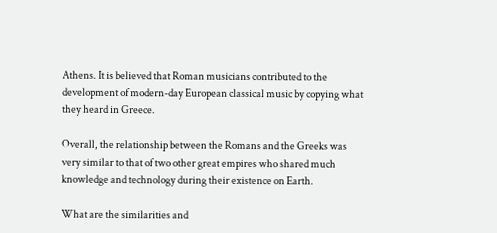Athens. It is believed that Roman musicians contributed to the development of modern-day European classical music by copying what they heard in Greece.

Overall, the relationship between the Romans and the Greeks was very similar to that of two other great empires who shared much knowledge and technology during their existence on Earth.

What are the similarities and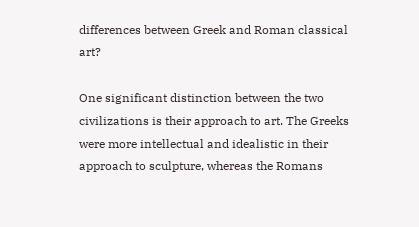differences between Greek and Roman classical art?

One significant distinction between the two civilizations is their approach to art. The Greeks were more intellectual and idealistic in their approach to sculpture, whereas the Romans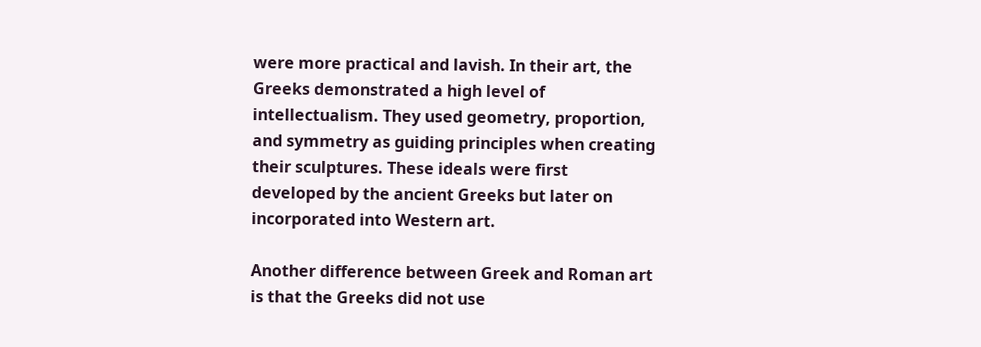were more practical and lavish. In their art, the Greeks demonstrated a high level of intellectualism. They used geometry, proportion, and symmetry as guiding principles when creating their sculptures. These ideals were first developed by the ancient Greeks but later on incorporated into Western art.

Another difference between Greek and Roman art is that the Greeks did not use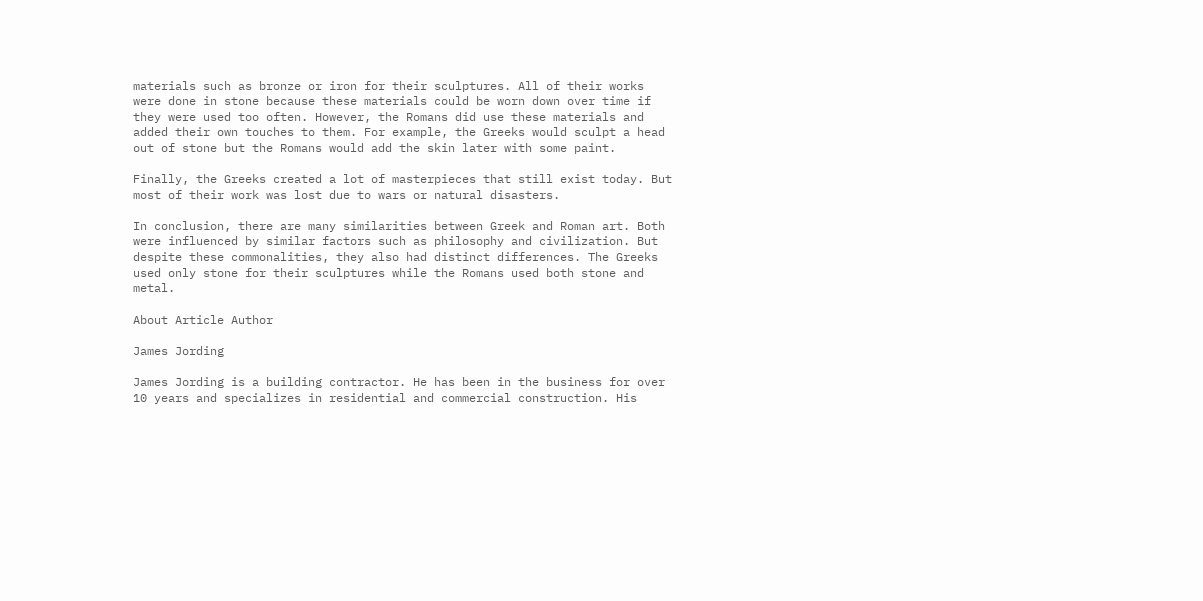materials such as bronze or iron for their sculptures. All of their works were done in stone because these materials could be worn down over time if they were used too often. However, the Romans did use these materials and added their own touches to them. For example, the Greeks would sculpt a head out of stone but the Romans would add the skin later with some paint.

Finally, the Greeks created a lot of masterpieces that still exist today. But most of their work was lost due to wars or natural disasters.

In conclusion, there are many similarities between Greek and Roman art. Both were influenced by similar factors such as philosophy and civilization. But despite these commonalities, they also had distinct differences. The Greeks used only stone for their sculptures while the Romans used both stone and metal.

About Article Author

James Jording

James Jording is a building contractor. He has been in the business for over 10 years and specializes in residential and commercial construction. His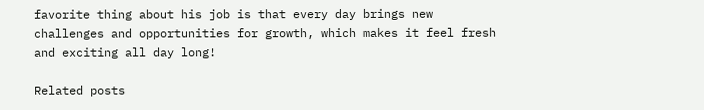favorite thing about his job is that every day brings new challenges and opportunities for growth, which makes it feel fresh and exciting all day long!

Related posts